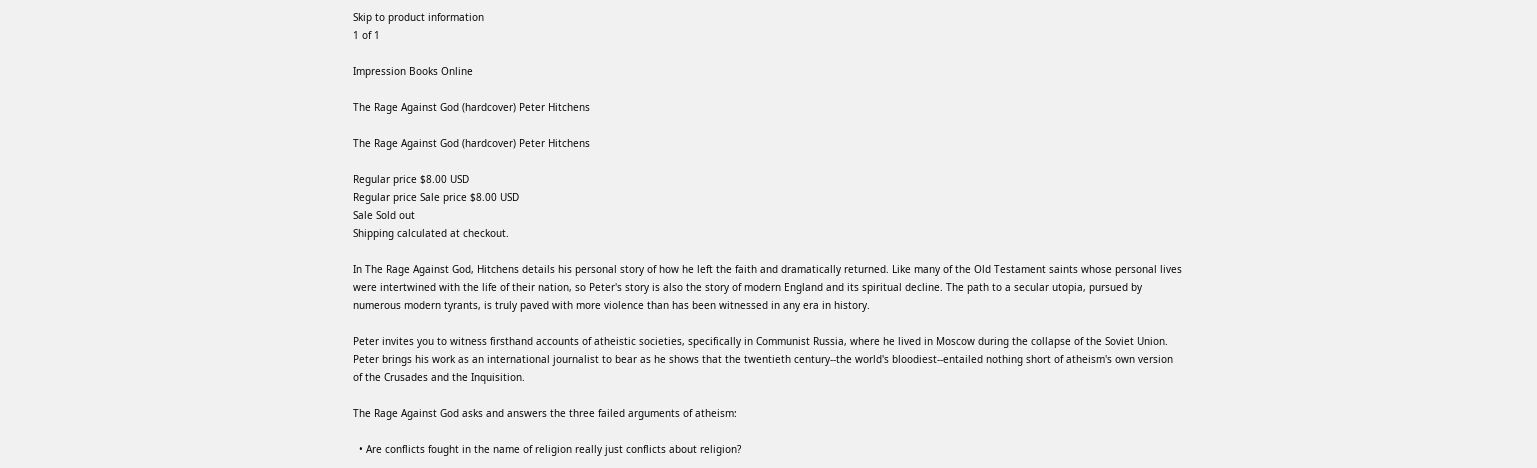Skip to product information
1 of 1

Impression Books Online

The Rage Against God (hardcover) Peter Hitchens

The Rage Against God (hardcover) Peter Hitchens

Regular price $8.00 USD
Regular price Sale price $8.00 USD
Sale Sold out
Shipping calculated at checkout.

In The Rage Against God, Hitchens details his personal story of how he left the faith and dramatically returned. Like many of the Old Testament saints whose personal lives were intertwined with the life of their nation, so Peter's story is also the story of modern England and its spiritual decline. The path to a secular utopia, pursued by numerous modern tyrants, is truly paved with more violence than has been witnessed in any era in history.

Peter invites you to witness firsthand accounts of atheistic societies, specifically in Communist Russia, where he lived in Moscow during the collapse of the Soviet Union. Peter brings his work as an international journalist to bear as he shows that the twentieth century--the world's bloodiest--entailed nothing short of atheism's own version of the Crusades and the Inquisition.

The Rage Against God asks and answers the three failed arguments of atheism:

  • Are conflicts fought in the name of religion really just conflicts about religion?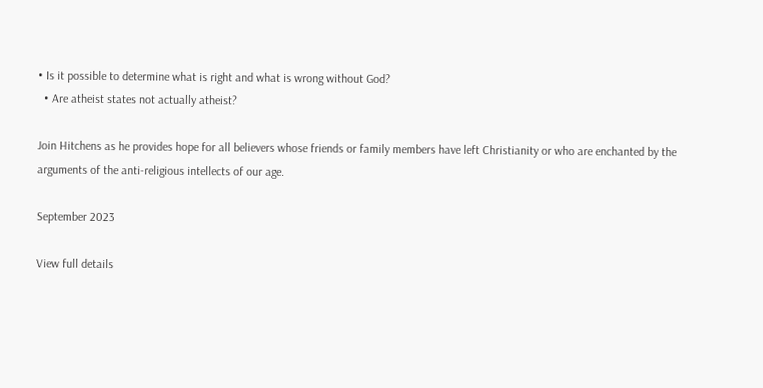• Is it possible to determine what is right and what is wrong without God?
  • Are atheist states not actually atheist?

Join Hitchens as he provides hope for all believers whose friends or family members have left Christianity or who are enchanted by the arguments of the anti-religious intellects of our age.

September 2023

View full details